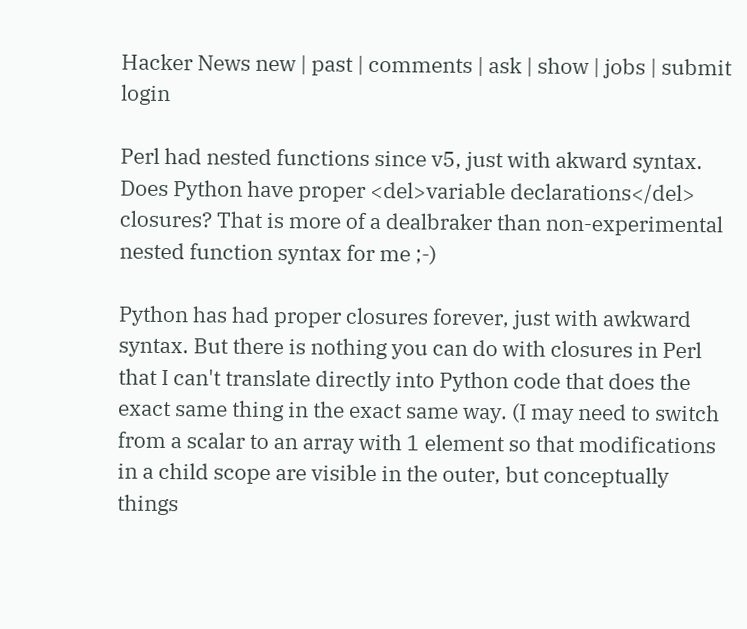Hacker News new | past | comments | ask | show | jobs | submit login

Perl had nested functions since v5, just with akward syntax. Does Python have proper <del>variable declarations</del> closures? That is more of a dealbraker than non-experimental nested function syntax for me ;-)

Python has had proper closures forever, just with awkward syntax. But there is nothing you can do with closures in Perl that I can't translate directly into Python code that does the exact same thing in the exact same way. (I may need to switch from a scalar to an array with 1 element so that modifications in a child scope are visible in the outer, but conceptually things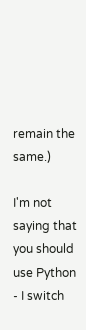remain the same.)

I'm not saying that you should use Python - I switch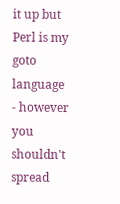it up but Perl is my goto language - however you shouldn't spread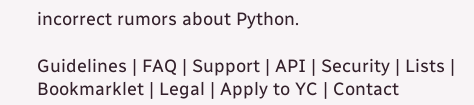incorrect rumors about Python.

Guidelines | FAQ | Support | API | Security | Lists | Bookmarklet | Legal | Apply to YC | Contact